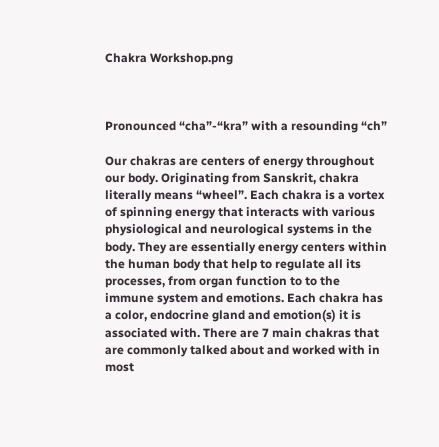Chakra Workshop.png



Pronounced “cha”-“kra” with a resounding “ch”

Our chakras are centers of energy throughout our body. Originating from Sanskrit, chakra literally means “wheel”. Each chakra is a vortex of spinning energy that interacts with various physiological and neurological systems in the body. They are essentially energy centers within the human body that help to regulate all its processes, from organ function to to the immune system and emotions. Each chakra has a color, endocrine gland and emotion(s) it is associated with. There are 7 main chakras that are commonly talked about and worked with in most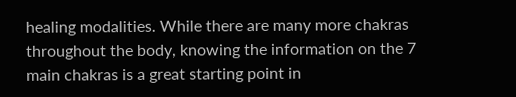healing modalities. While there are many more chakras throughout the body, knowing the information on the 7 main chakras is a great starting point in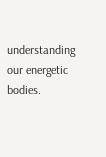understanding our energetic bodies.